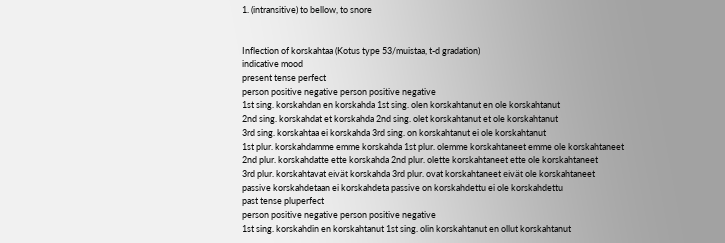1. (intransitive) to bellow, to snore


Inflection of korskahtaa (Kotus type 53/muistaa, t-d gradation)
indicative mood
present tense perfect
person positive negative person positive negative
1st sing. korskahdan en korskahda 1st sing. olen korskahtanut en ole korskahtanut
2nd sing. korskahdat et korskahda 2nd sing. olet korskahtanut et ole korskahtanut
3rd sing. korskahtaa ei korskahda 3rd sing. on korskahtanut ei ole korskahtanut
1st plur. korskahdamme emme korskahda 1st plur. olemme korskahtaneet emme ole korskahtaneet
2nd plur. korskahdatte ette korskahda 2nd plur. olette korskahtaneet ette ole korskahtaneet
3rd plur. korskahtavat eivät korskahda 3rd plur. ovat korskahtaneet eivät ole korskahtaneet
passive korskahdetaan ei korskahdeta passive on korskahdettu ei ole korskahdettu
past tense pluperfect
person positive negative person positive negative
1st sing. korskahdin en korskahtanut 1st sing. olin korskahtanut en ollut korskahtanut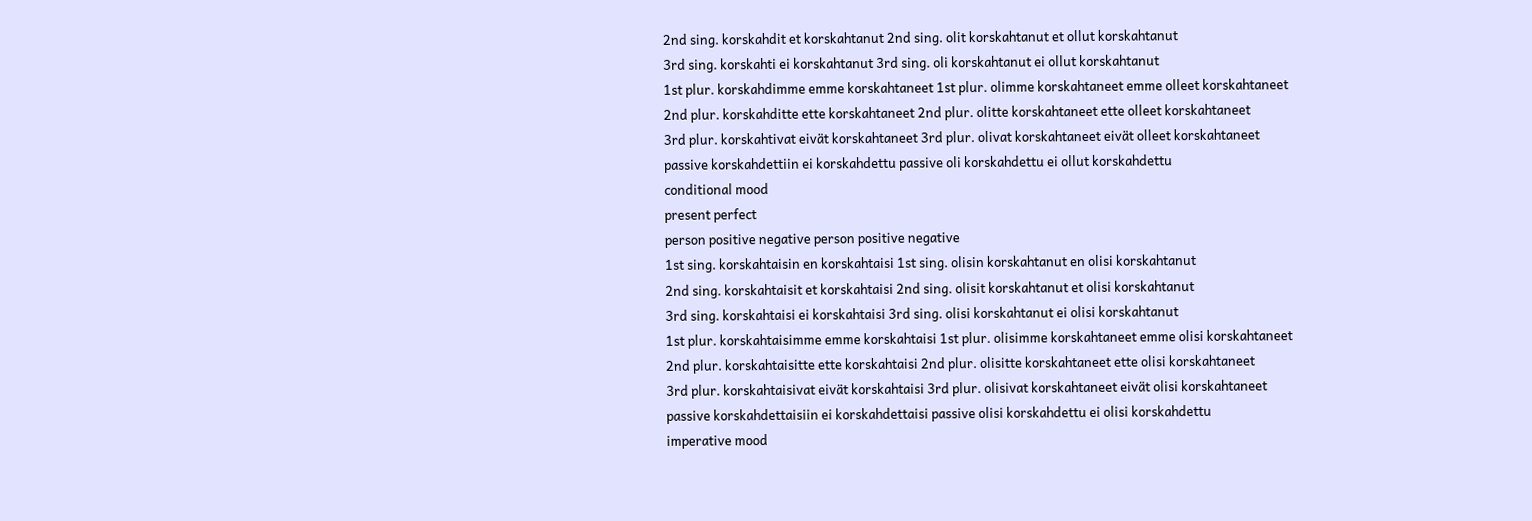2nd sing. korskahdit et korskahtanut 2nd sing. olit korskahtanut et ollut korskahtanut
3rd sing. korskahti ei korskahtanut 3rd sing. oli korskahtanut ei ollut korskahtanut
1st plur. korskahdimme emme korskahtaneet 1st plur. olimme korskahtaneet emme olleet korskahtaneet
2nd plur. korskahditte ette korskahtaneet 2nd plur. olitte korskahtaneet ette olleet korskahtaneet
3rd plur. korskahtivat eivät korskahtaneet 3rd plur. olivat korskahtaneet eivät olleet korskahtaneet
passive korskahdettiin ei korskahdettu passive oli korskahdettu ei ollut korskahdettu
conditional mood
present perfect
person positive negative person positive negative
1st sing. korskahtaisin en korskahtaisi 1st sing. olisin korskahtanut en olisi korskahtanut
2nd sing. korskahtaisit et korskahtaisi 2nd sing. olisit korskahtanut et olisi korskahtanut
3rd sing. korskahtaisi ei korskahtaisi 3rd sing. olisi korskahtanut ei olisi korskahtanut
1st plur. korskahtaisimme emme korskahtaisi 1st plur. olisimme korskahtaneet emme olisi korskahtaneet
2nd plur. korskahtaisitte ette korskahtaisi 2nd plur. olisitte korskahtaneet ette olisi korskahtaneet
3rd plur. korskahtaisivat eivät korskahtaisi 3rd plur. olisivat korskahtaneet eivät olisi korskahtaneet
passive korskahdettaisiin ei korskahdettaisi passive olisi korskahdettu ei olisi korskahdettu
imperative mood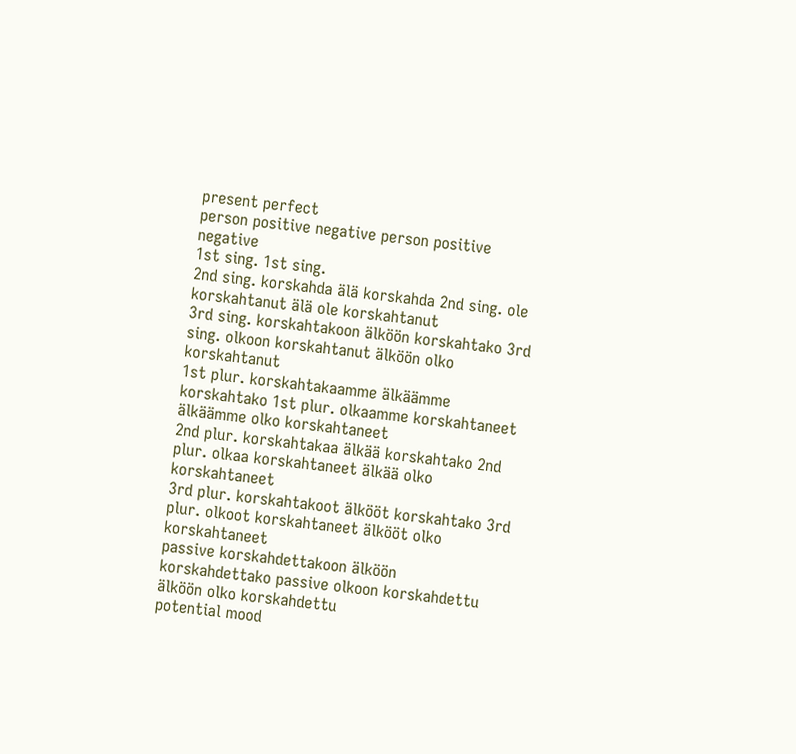present perfect
person positive negative person positive negative
1st sing. 1st sing.
2nd sing. korskahda älä korskahda 2nd sing. ole korskahtanut älä ole korskahtanut
3rd sing. korskahtakoon älköön korskahtako 3rd sing. olkoon korskahtanut älköön olko korskahtanut
1st plur. korskahtakaamme älkäämme korskahtako 1st plur. olkaamme korskahtaneet älkäämme olko korskahtaneet
2nd plur. korskahtakaa älkää korskahtako 2nd plur. olkaa korskahtaneet älkää olko korskahtaneet
3rd plur. korskahtakoot älkööt korskahtako 3rd plur. olkoot korskahtaneet älkööt olko korskahtaneet
passive korskahdettakoon älköön korskahdettako passive olkoon korskahdettu älköön olko korskahdettu
potential mood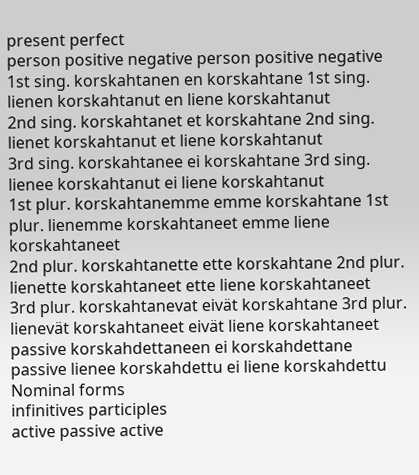present perfect
person positive negative person positive negative
1st sing. korskahtanen en korskahtane 1st sing. lienen korskahtanut en liene korskahtanut
2nd sing. korskahtanet et korskahtane 2nd sing. lienet korskahtanut et liene korskahtanut
3rd sing. korskahtanee ei korskahtane 3rd sing. lienee korskahtanut ei liene korskahtanut
1st plur. korskahtanemme emme korskahtane 1st plur. lienemme korskahtaneet emme liene korskahtaneet
2nd plur. korskahtanette ette korskahtane 2nd plur. lienette korskahtaneet ette liene korskahtaneet
3rd plur. korskahtanevat eivät korskahtane 3rd plur. lienevät korskahtaneet eivät liene korskahtaneet
passive korskahdettaneen ei korskahdettane passive lienee korskahdettu ei liene korskahdettu
Nominal forms
infinitives participles
active passive active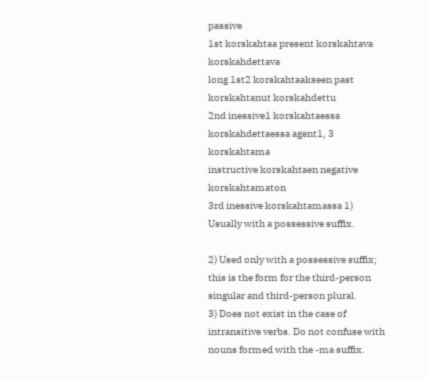passive
1st korskahtaa present korskahtava korskahdettava
long 1st2 korskahtaakseen past korskahtanut korskahdettu
2nd inessive1 korskahtaessa korskahdettaessa agent1, 3 korskahtama
instructive korskahtaen negative korskahtamaton
3rd inessive korskahtamassa 1) Usually with a possessive suffix.

2) Used only with a possessive suffix; this is the form for the third-person singular and third-person plural.
3) Does not exist in the case of intransitive verbs. Do not confuse with nouns formed with the -ma suffix.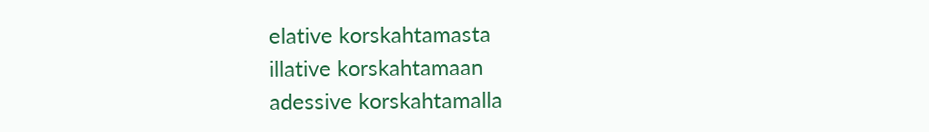elative korskahtamasta
illative korskahtamaan
adessive korskahtamalla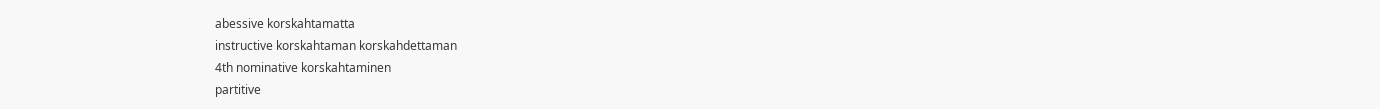abessive korskahtamatta
instructive korskahtaman korskahdettaman
4th nominative korskahtaminen
partitive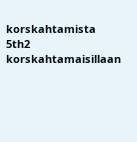korskahtamista
5th2 korskahtamaisillaan